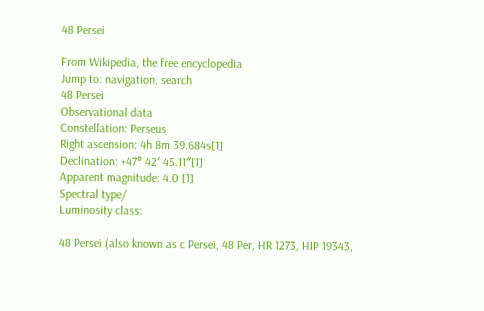48 Persei

From Wikipedia, the free encyclopedia
Jump to: navigation, search
48 Persei
Observational data
Constellation: Perseus
Right ascension: 4h 8m 39.684s[1]
Declination: +47° 42′ 45.11″[1]
Apparent magnitude: 4.0 [1]
Spectral type/
Luminosity class:

48 Persei (also known as c Persei, 48 Per, HR 1273, HIP 19343,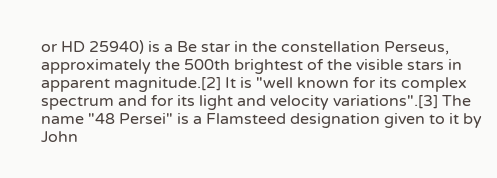or HD 25940) is a Be star in the constellation Perseus, approximately the 500th brightest of the visible stars in apparent magnitude.[2] It is "well known for its complex spectrum and for its light and velocity variations".[3] The name "48 Persei" is a Flamsteed designation given to it by John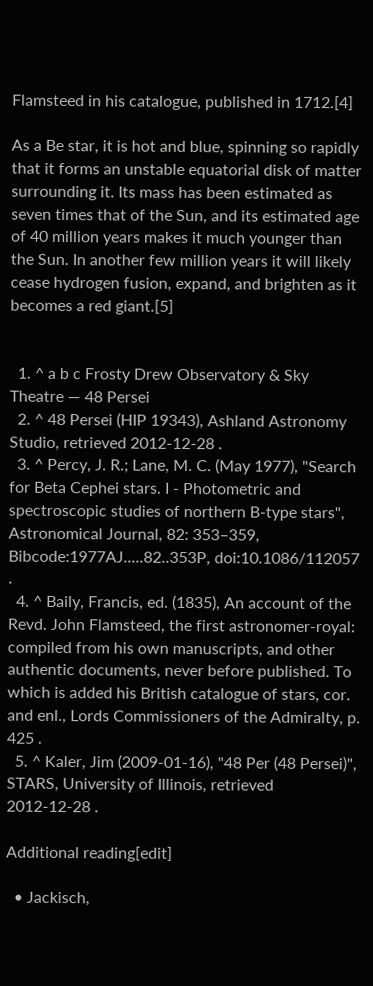Flamsteed in his catalogue, published in 1712.[4]

As a Be star, it is hot and blue, spinning so rapidly that it forms an unstable equatorial disk of matter surrounding it. Its mass has been estimated as seven times that of the Sun, and its estimated age of 40 million years makes it much younger than the Sun. In another few million years it will likely cease hydrogen fusion, expand, and brighten as it becomes a red giant.[5]


  1. ^ a b c Frosty Drew Observatory & Sky Theatre — 48 Persei
  2. ^ 48 Persei (HIP 19343), Ashland Astronomy Studio, retrieved 2012-12-28 .
  3. ^ Percy, J. R.; Lane, M. C. (May 1977), "Search for Beta Cephei stars. I - Photometric and spectroscopic studies of northern B-type stars", Astronomical Journal, 82: 353–359, Bibcode:1977AJ.....82..353P, doi:10.1086/112057 .
  4. ^ Baily, Francis, ed. (1835), An account of the Revd. John Flamsteed, the first astronomer-royal: compiled from his own manuscripts, and other authentic documents, never before published. To which is added his British catalogue of stars, cor. and enl., Lords Commissioners of the Admiralty, p. 425 .
  5. ^ Kaler, Jim (2009-01-16), "48 Per (48 Persei)", STARS, University of Illinois, retrieved 2012-12-28 .

Additional reading[edit]

  • Jackisch,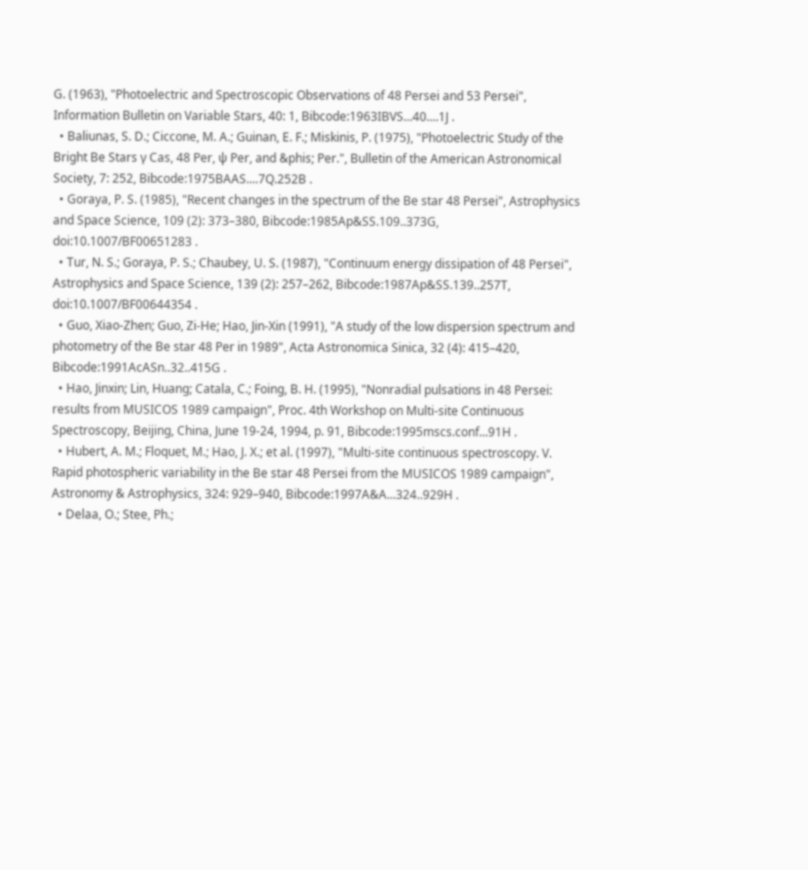G. (1963), "Photoelectric and Spectroscopic Observations of 48 Persei and 53 Persei", Information Bulletin on Variable Stars, 40: 1, Bibcode:1963IBVS...40....1J .
  • Baliunas, S. D.; Ciccone, M. A.; Guinan, E. F.; Miskinis, P. (1975), "Photoelectric Study of the Bright Be Stars γ Cas, 48 Per, ψ Per, and &phis; Per.", Bulletin of the American Astronomical Society, 7: 252, Bibcode:1975BAAS....7Q.252B .
  • Goraya, P. S. (1985), "Recent changes in the spectrum of the Be star 48 Persei", Astrophysics and Space Science, 109 (2): 373–380, Bibcode:1985Ap&SS.109..373G, doi:10.1007/BF00651283 .
  • Tur, N. S.; Goraya, P. S.; Chaubey, U. S. (1987), "Continuum energy dissipation of 48 Persei", Astrophysics and Space Science, 139 (2): 257–262, Bibcode:1987Ap&SS.139..257T, doi:10.1007/BF00644354 .
  • Guo, Xiao-Zhen; Guo, Zi-He; Hao, Jin-Xin (1991), "A study of the low dispersion spectrum and photometry of the Be star 48 Per in 1989", Acta Astronomica Sinica, 32 (4): 415–420, Bibcode:1991AcASn..32..415G .
  • Hao, Jinxin; Lin, Huang; Catala, C.; Foing, B. H. (1995), "Nonradial pulsations in 48 Persei: results from MUSICOS 1989 campaign", Proc. 4th Workshop on Multi-site Continuous Spectroscopy, Beijing, China, June 19-24, 1994, p. 91, Bibcode:1995mscs.conf...91H .
  • Hubert, A. M.; Floquet, M.; Hao, J. X.; et al. (1997), "Multi-site continuous spectroscopy. V. Rapid photospheric variability in the Be star 48 Persei from the MUSICOS 1989 campaign", Astronomy & Astrophysics, 324: 929–940, Bibcode:1997A&A...324..929H .
  • Delaa, O.; Stee, Ph.;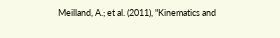Meilland, A.; et al. (2011), "Kinematics and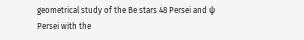geometrical study of the Be stars 48 Persei and ψ Persei with the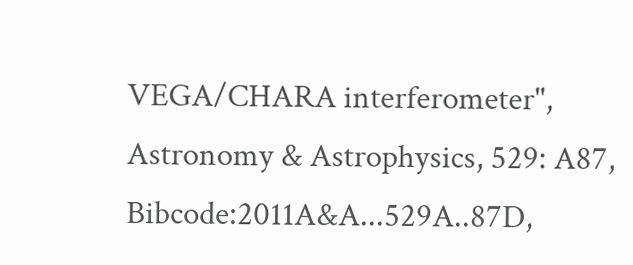VEGA/CHARA interferometer", Astronomy & Astrophysics, 529: A87, Bibcode:2011A&A...529A..87D,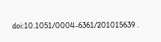doi:10.1051/0004-6361/201015639 .